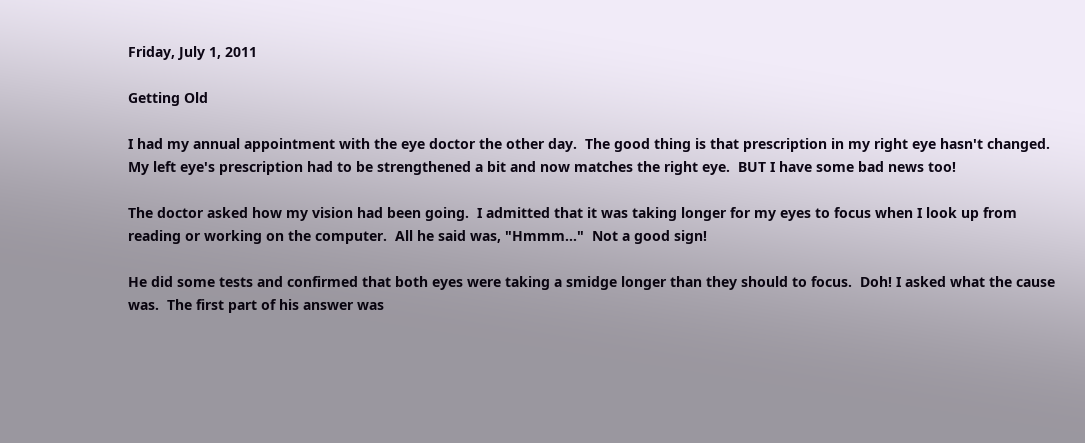Friday, July 1, 2011

Getting Old

I had my annual appointment with the eye doctor the other day.  The good thing is that prescription in my right eye hasn't changed.  My left eye's prescription had to be strengthened a bit and now matches the right eye.  BUT I have some bad news too!

The doctor asked how my vision had been going.  I admitted that it was taking longer for my eyes to focus when I look up from reading or working on the computer.  All he said was, "Hmmm..."  Not a good sign!

He did some tests and confirmed that both eyes were taking a smidge longer than they should to focus.  Doh! I asked what the cause was.  The first part of his answer was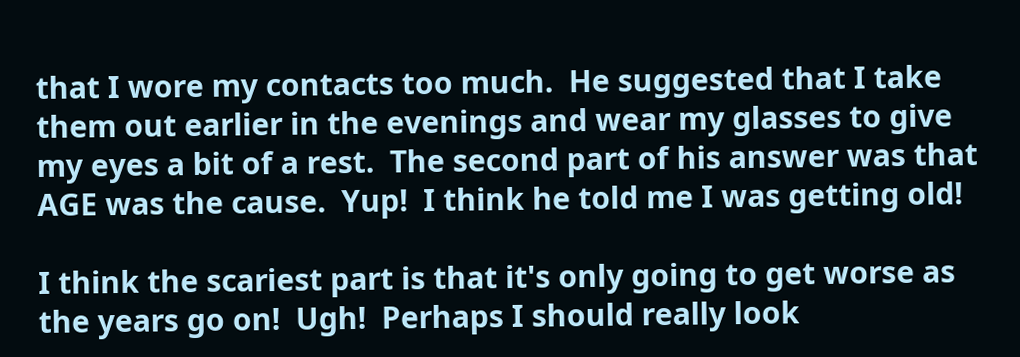that I wore my contacts too much.  He suggested that I take them out earlier in the evenings and wear my glasses to give my eyes a bit of a rest.  The second part of his answer was that AGE was the cause.  Yup!  I think he told me I was getting old!

I think the scariest part is that it's only going to get worse as the years go on!  Ugh!  Perhaps I should really look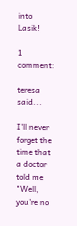into Lasik!

1 comment:

teresa said...

I'll never forget the time that a doctor told me "Well, you're no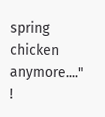spring chicken anymore...." !